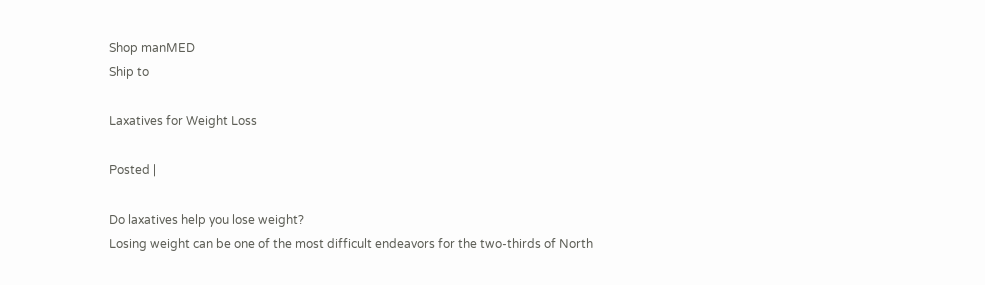Shop manMED
Ship to

Laxatives for Weight Loss

Posted |

Do laxatives help you lose weight?
Losing weight can be one of the most difficult endeavors for the two-thirds of North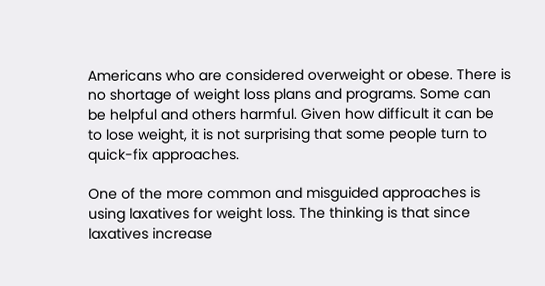Americans who are considered overweight or obese. There is no shortage of weight loss plans and programs. Some can be helpful and others harmful. Given how difficult it can be to lose weight, it is not surprising that some people turn to quick-fix approaches.

One of the more common and misguided approaches is using laxatives for weight loss. The thinking is that since laxatives increase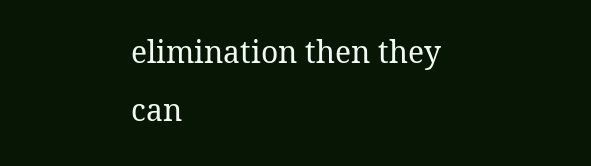elimination then they can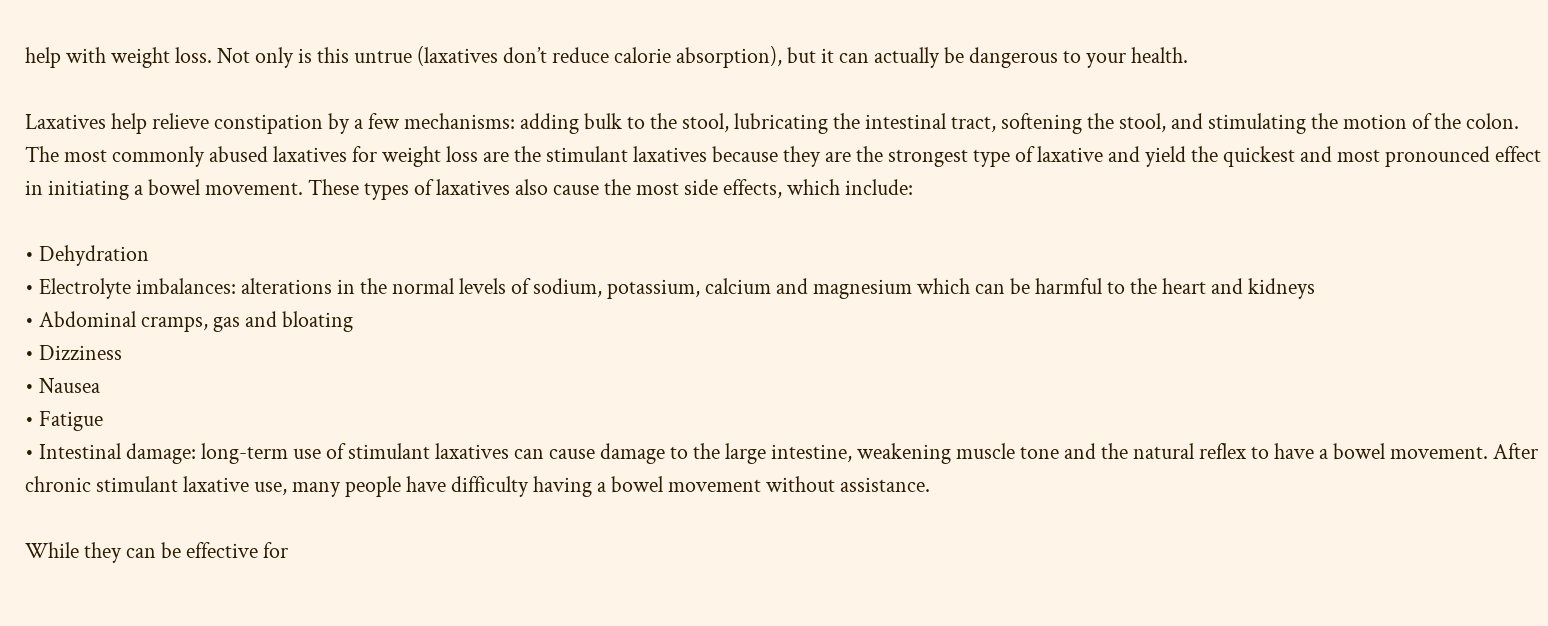help with weight loss. Not only is this untrue (laxatives don’t reduce calorie absorption), but it can actually be dangerous to your health.

Laxatives help relieve constipation by a few mechanisms: adding bulk to the stool, lubricating the intestinal tract, softening the stool, and stimulating the motion of the colon. The most commonly abused laxatives for weight loss are the stimulant laxatives because they are the strongest type of laxative and yield the quickest and most pronounced effect in initiating a bowel movement. These types of laxatives also cause the most side effects, which include:

• Dehydration
• Electrolyte imbalances: alterations in the normal levels of sodium, potassium, calcium and magnesium which can be harmful to the heart and kidneys
• Abdominal cramps, gas and bloating
• Dizziness
• Nausea
• Fatigue
• Intestinal damage: long-term use of stimulant laxatives can cause damage to the large intestine, weakening muscle tone and the natural reflex to have a bowel movement. After chronic stimulant laxative use, many people have difficulty having a bowel movement without assistance.

While they can be effective for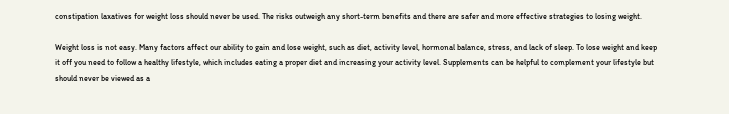constipation laxatives for weight loss should never be used. The risks outweigh any short-term benefits and there are safer and more effective strategies to losing weight.

Weight loss is not easy. Many factors affect our ability to gain and lose weight, such as diet, activity level, hormonal balance, stress, and lack of sleep. To lose weight and keep it off you need to follow a healthy lifestyle, which includes eating a proper diet and increasing your activity level. Supplements can be helpful to complement your lifestyle but should never be viewed as a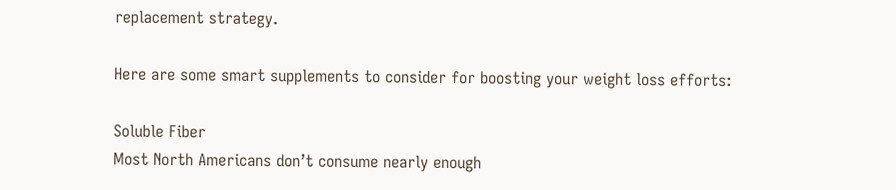replacement strategy.

Here are some smart supplements to consider for boosting your weight loss efforts:

Soluble Fiber
Most North Americans don’t consume nearly enough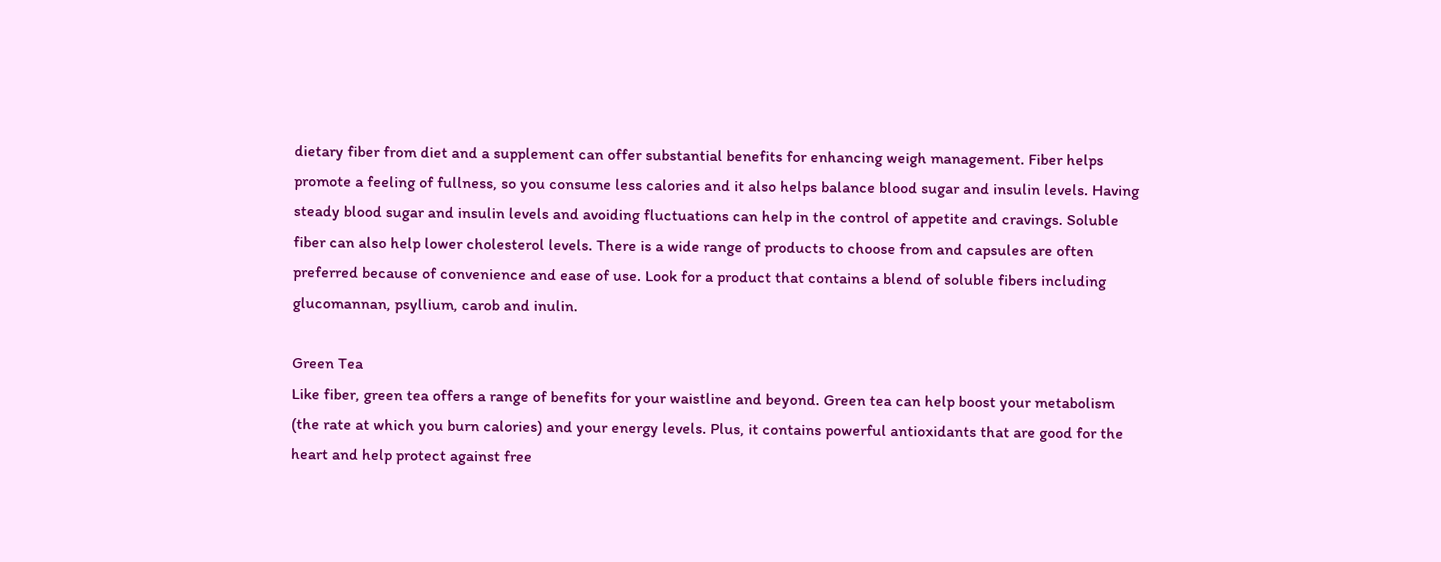dietary fiber from diet and a supplement can offer substantial benefits for enhancing weigh management. Fiber helps promote a feeling of fullness, so you consume less calories and it also helps balance blood sugar and insulin levels. Having steady blood sugar and insulin levels and avoiding fluctuations can help in the control of appetite and cravings. Soluble fiber can also help lower cholesterol levels. There is a wide range of products to choose from and capsules are often preferred because of convenience and ease of use. Look for a product that contains a blend of soluble fibers including glucomannan, psyllium, carob and inulin.

Green Tea
Like fiber, green tea offers a range of benefits for your waistline and beyond. Green tea can help boost your metabolism (the rate at which you burn calories) and your energy levels. Plus, it contains powerful antioxidants that are good for the heart and help protect against free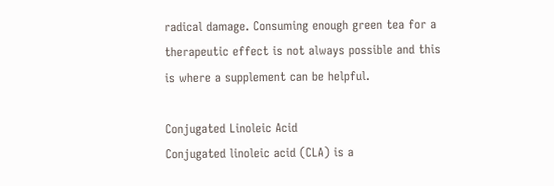radical damage. Consuming enough green tea for a therapeutic effect is not always possible and this is where a supplement can be helpful.

Conjugated Linoleic Acid
Conjugated linoleic acid (CLA) is a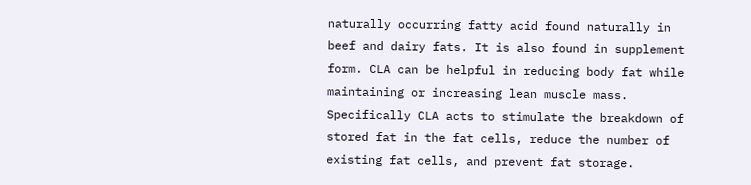naturally occurring fatty acid found naturally in beef and dairy fats. It is also found in supplement form. CLA can be helpful in reducing body fat while maintaining or increasing lean muscle mass. Specifically CLA acts to stimulate the breakdown of stored fat in the fat cells, reduce the number of existing fat cells, and prevent fat storage.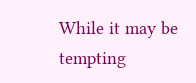While it may be tempting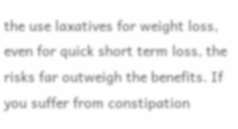the use laxatives for weight loss, even for quick short term loss, the risks far outweigh the benefits. If you suffer from constipation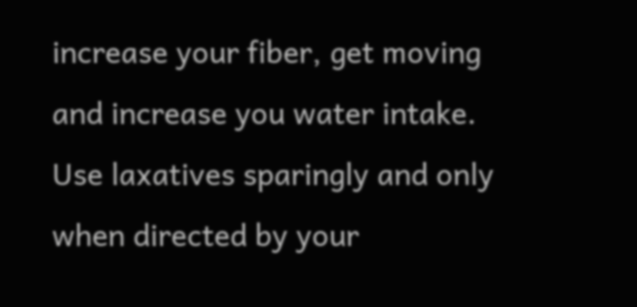increase your fiber, get moving and increase you water intake. Use laxatives sparingly and only when directed by your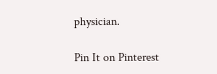physician.

Pin It on Pinterest